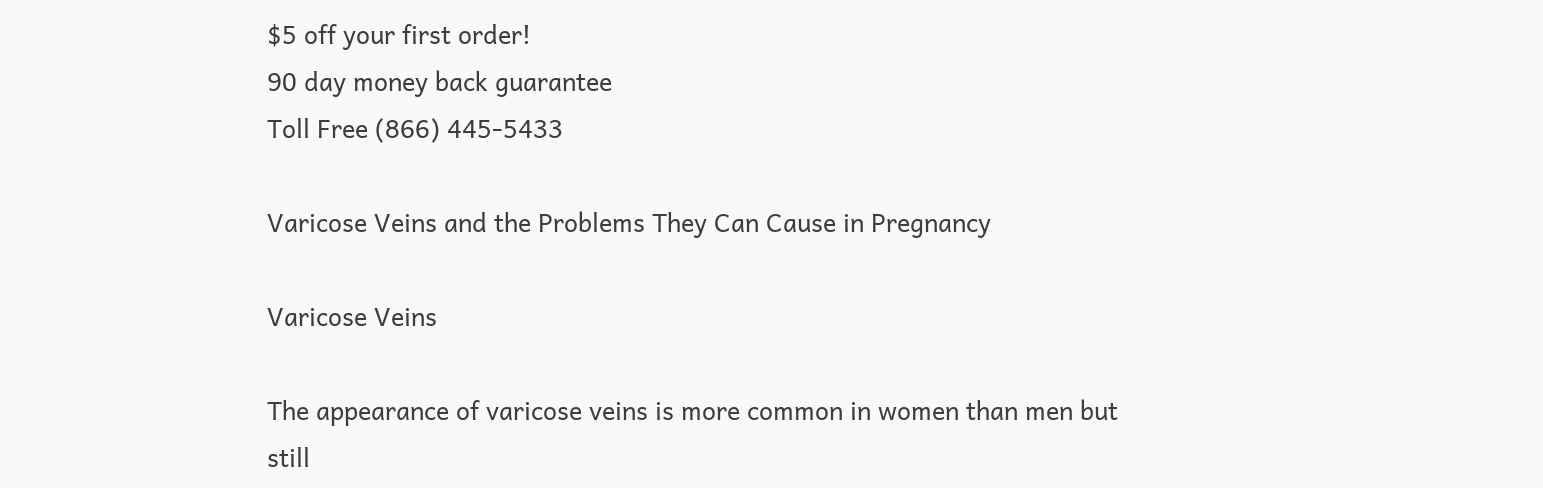$5 off your first order!
90 day money back guarantee
Toll Free (866) 445-5433

Varicose Veins and the Problems They Can Cause in Pregnancy

Varicose Veins

The appearance of varicose veins is more common in women than men but still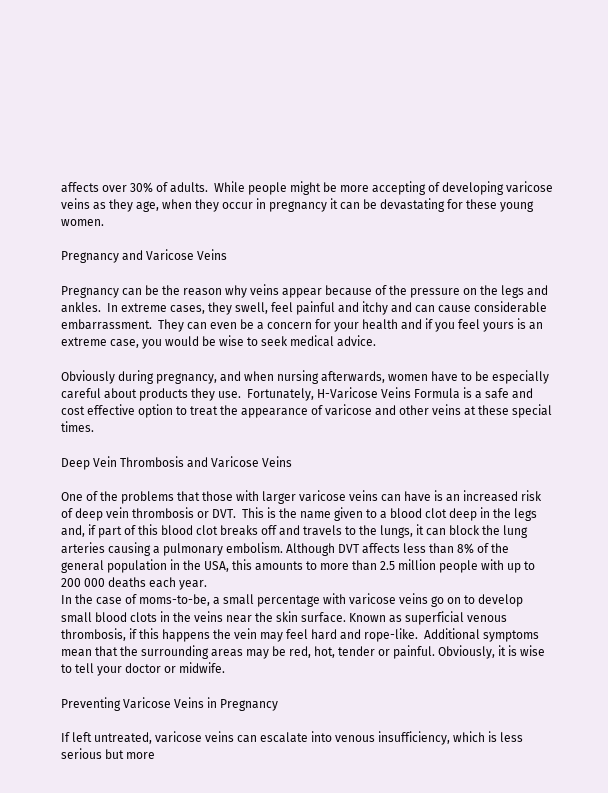affects over 30% of adults.  While people might be more accepting of developing varicose veins as they age, when they occur in pregnancy it can be devastating for these young women.

Pregnancy and Varicose Veins

Pregnancy can be the reason why veins appear because of the pressure on the legs and ankles.  In extreme cases, they swell, feel painful and itchy and can cause considerable embarrassment.  They can even be a concern for your health and if you feel yours is an extreme case, you would be wise to seek medical advice.

Obviously during pregnancy, and when nursing afterwards, women have to be especially careful about products they use.  Fortunately, H-Varicose Veins Formula is a safe and cost effective option to treat the appearance of varicose and other veins at these special times.

Deep Vein Thrombosis and Varicose Veins

One of the problems that those with larger varicose veins can have is an increased risk of deep vein thrombosis or DVT.  This is the name given to a blood clot deep in the legs and, if part of this blood clot breaks off and travels to the lungs, it can block the lung arteries causing a pulmonary embolism. Although DVT affects less than 8% of the general population in the USA, this amounts to more than 2.5 million people with up to 200 000 deaths each year.
In the case of moms-to-be, a small percentage with varicose veins go on to develop small blood clots in the veins near the skin surface. Known as superficial venous thrombosis, if this happens the vein may feel hard and rope-like.  Additional symptoms mean that the surrounding areas may be red, hot, tender or painful. Obviously, it is wise to tell your doctor or midwife.

Preventing Varicose Veins in Pregnancy

If left untreated, varicose veins can escalate into venous insufficiency, which is less serious but more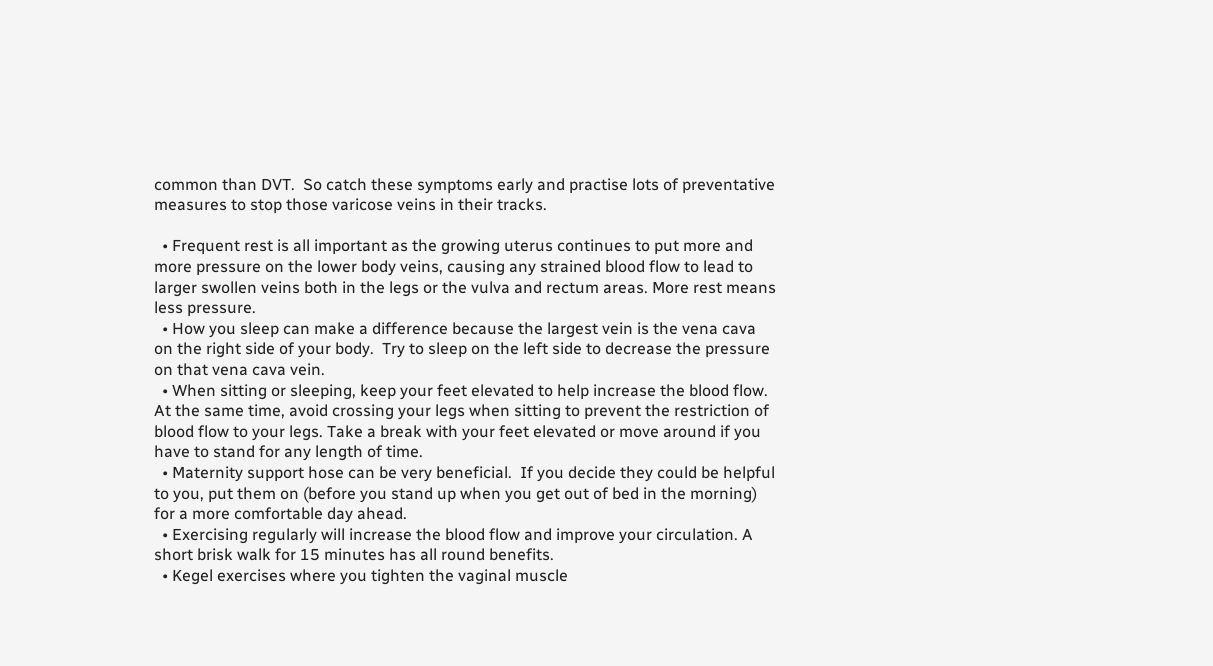common than DVT.  So catch these symptoms early and practise lots of preventative measures to stop those varicose veins in their tracks.

  • Frequent rest is all important as the growing uterus continues to put more and more pressure on the lower body veins, causing any strained blood flow to lead to larger swollen veins both in the legs or the vulva and rectum areas. More rest means less pressure.
  • How you sleep can make a difference because the largest vein is the vena cava on the right side of your body.  Try to sleep on the left side to decrease the pressure on that vena cava vein.
  • When sitting or sleeping, keep your feet elevated to help increase the blood flow. At the same time, avoid crossing your legs when sitting to prevent the restriction of blood flow to your legs. Take a break with your feet elevated or move around if you have to stand for any length of time.
  • Maternity support hose can be very beneficial.  If you decide they could be helpful to you, put them on (before you stand up when you get out of bed in the morning) for a more comfortable day ahead.
  • Exercising regularly will increase the blood flow and improve your circulation. A short brisk walk for 15 minutes has all round benefits.
  • Kegel exercises where you tighten the vaginal muscle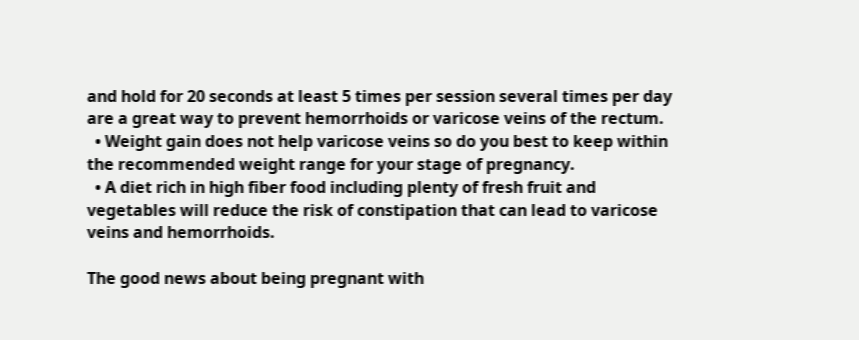and hold for 20 seconds at least 5 times per session several times per day are a great way to prevent hemorrhoids or varicose veins of the rectum.
  • Weight gain does not help varicose veins so do you best to keep within the recommended weight range for your stage of pregnancy.
  • A diet rich in high fiber food including plenty of fresh fruit and vegetables will reduce the risk of constipation that can lead to varicose veins and hemorrhoids.

The good news about being pregnant with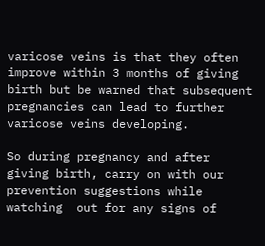varicose veins is that they often improve within 3 months of giving birth but be warned that subsequent pregnancies can lead to further varicose veins developing.

So during pregnancy and after giving birth, carry on with our prevention suggestions while watching  out for any signs of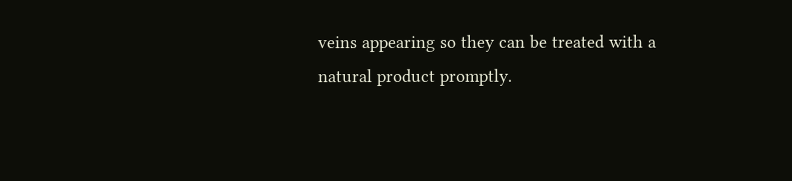veins appearing so they can be treated with a natural product promptly.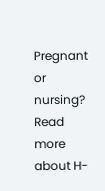Pregnant or nursing? Read more about H-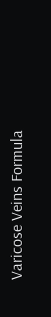Varicose Veins Formula